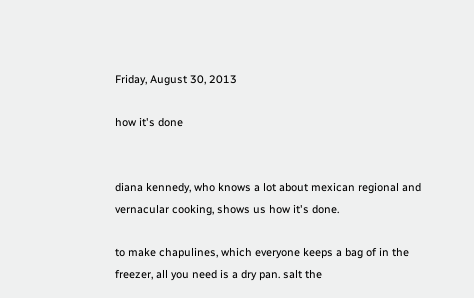Friday, August 30, 2013

how it's done


diana kennedy, who knows a lot about mexican regional and vernacular cooking, shows us how it's done.

to make chapulines, which everyone keeps a bag of in the freezer, all you need is a dry pan. salt the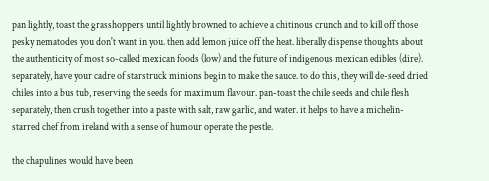pan lightly, toast the grasshoppers until lightly browned to achieve a chitinous crunch and to kill off those pesky nematodes you don't want in you. then add lemon juice off the heat. liberally dispense thoughts about the authenticity of most so-called mexican foods (low) and the future of indigenous mexican edibles (dire). separately, have your cadre of starstruck minions begin to make the sauce. to do this, they will de-seed dried chiles into a bus tub, reserving the seeds for maximum flavour. pan-toast the chile seeds and chile flesh separately, then crush together into a paste with salt, raw garlic, and water. it helps to have a michelin-starred chef from ireland with a sense of humour operate the pestle.

the chapulines would have been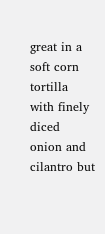great in a soft corn tortilla with finely diced onion and cilantro but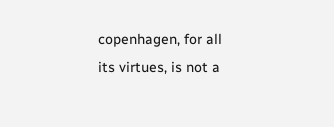copenhagen, for all its virtues, is not a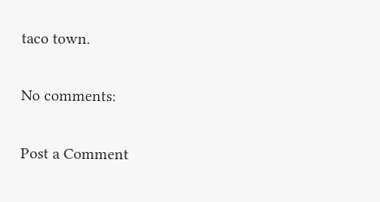taco town.

No comments:

Post a Comment